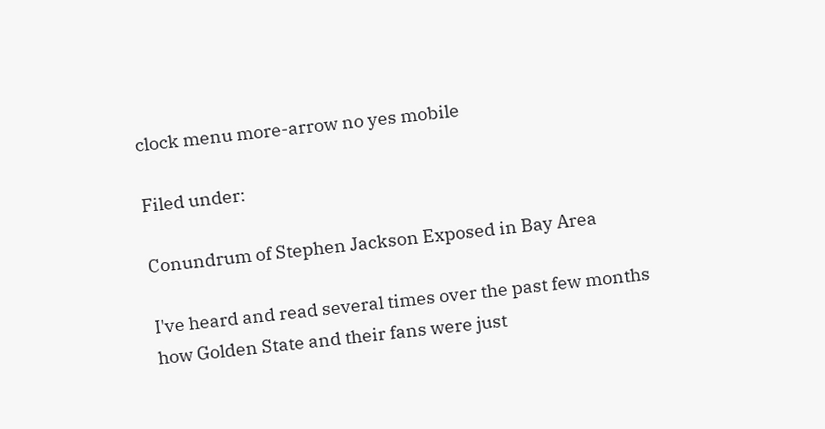clock menu more-arrow no yes mobile

Filed under:

Conundrum of Stephen Jackson Exposed in Bay Area

I've heard and read several times over the past few months how Golden State and their fans were just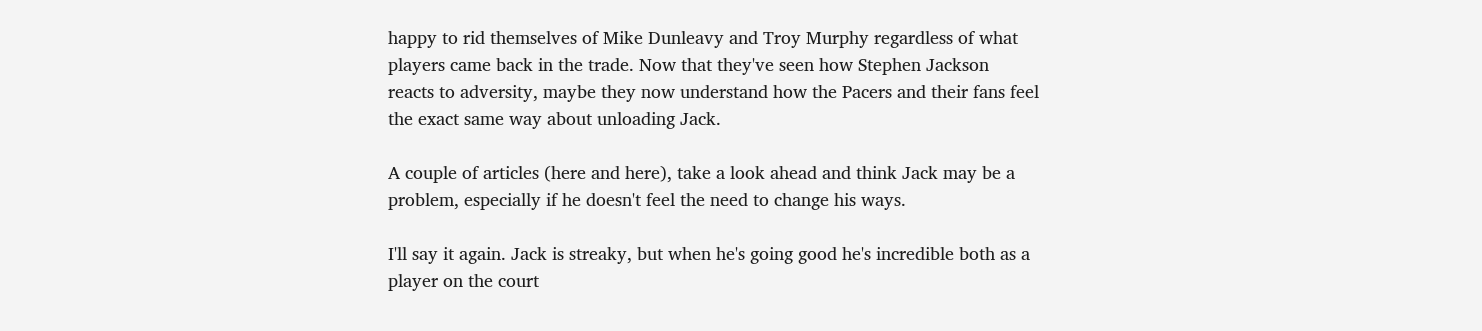happy to rid themselves of Mike Dunleavy and Troy Murphy regardless of what players came back in the trade. Now that they've seen how Stephen Jackson reacts to adversity, maybe they now understand how the Pacers and their fans feel the exact same way about unloading Jack.

A couple of articles (here and here), take a look ahead and think Jack may be a problem, especially if he doesn't feel the need to change his ways.

I'll say it again. Jack is streaky, but when he's going good he's incredible both as a player on the court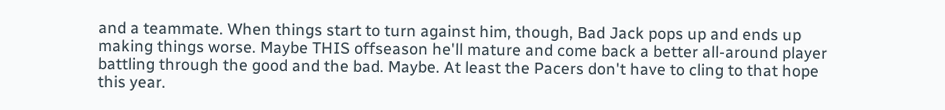and a teammate. When things start to turn against him, though, Bad Jack pops up and ends up making things worse. Maybe THIS offseason he'll mature and come back a better all-around player battling through the good and the bad. Maybe. At least the Pacers don't have to cling to that hope this year.